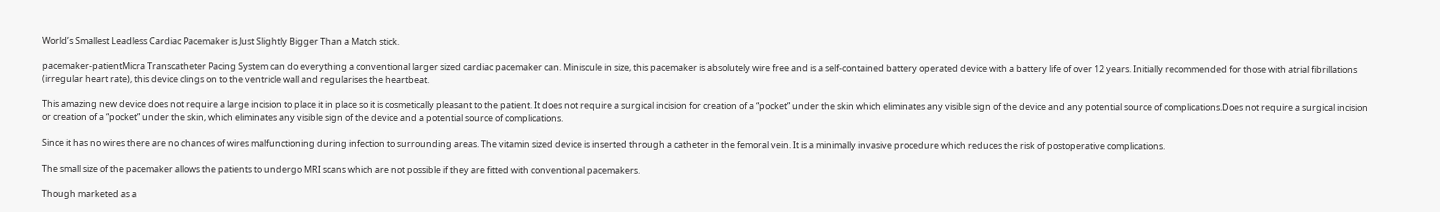World’s Smallest Leadless Cardiac Pacemaker is Just Slightly Bigger Than a Match stick.

pacemaker-patientMicra Transcatheter Pacing System can do everything a conventional larger sized cardiac pacemaker can. Miniscule in size, this pacemaker is absolutely wire free and is a self-contained battery operated device with a battery life of over 12 years. Initially recommended for those with atrial fibrillations (irregular heart rate), this device clings on to the ventricle wall and regularises the heartbeat.

This amazing new device does not require a large incision to place it in place so it is cosmetically pleasant to the patient. It does not require a surgical incision for creation of a “pocket” under the skin which eliminates any visible sign of the device and any potential source of complications.Does not require a surgical incision or creation of a “pocket” under the skin, which eliminates any visible sign of the device and a potential source of complications.

Since it has no wires there are no chances of wires malfunctioning during infection to surrounding areas. The vitamin sized device is inserted through a catheter in the femoral vein. It is a minimally invasive procedure which reduces the risk of postoperative complications.

The small size of the pacemaker allows the patients to undergo MRI scans which are not possible if they are fitted with conventional pacemakers.

Though marketed as a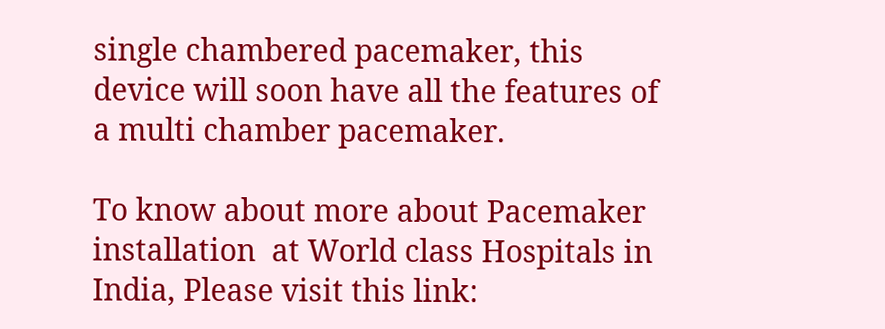single chambered pacemaker, this device will soon have all the features of a multi chamber pacemaker.

To know about more about Pacemaker installation  at World class Hospitals in India, Please visit this link: